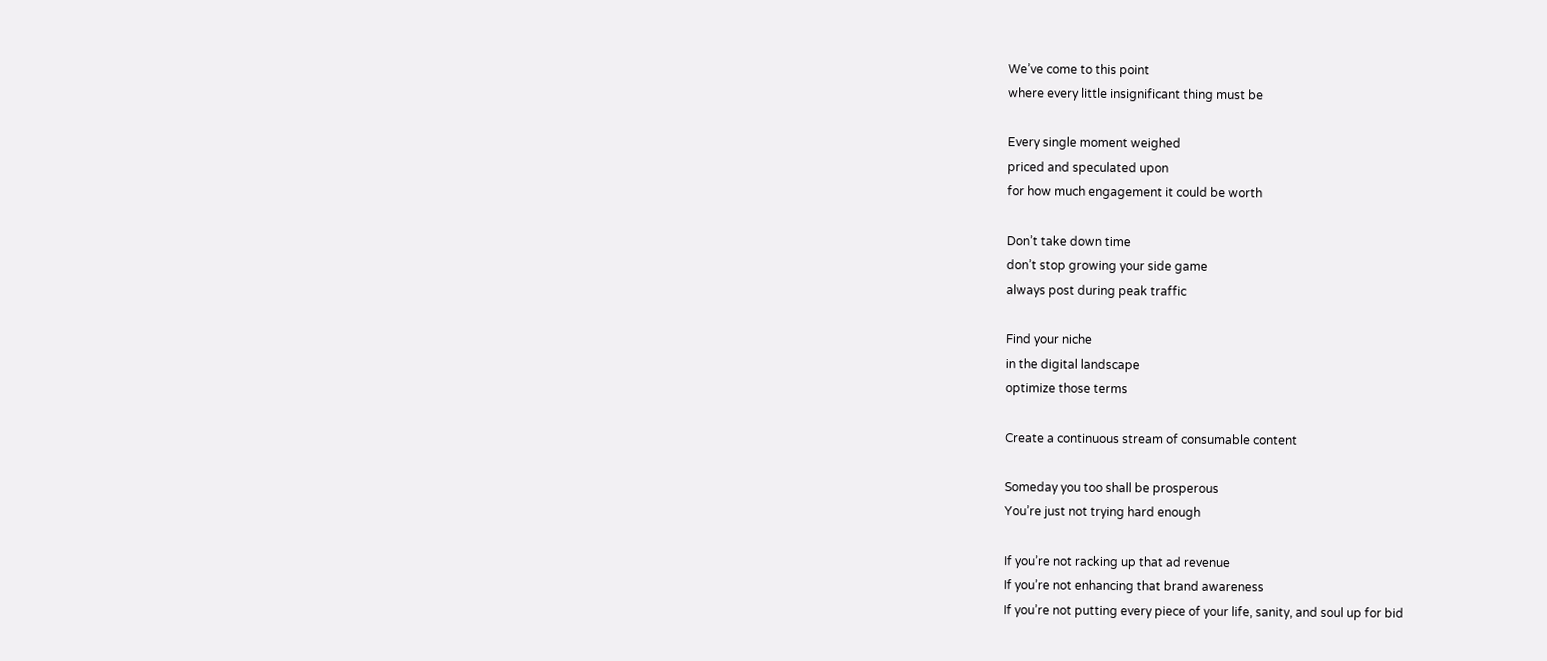We’ve come to this point
where every little insignificant thing must be

Every single moment weighed
priced and speculated upon
for how much engagement it could be worth

Don’t take down time
don’t stop growing your side game
always post during peak traffic

Find your niche
in the digital landscape
optimize those terms

Create a continuous stream of consumable content

Someday you too shall be prosperous
You’re just not trying hard enough

If you’re not racking up that ad revenue
If you’re not enhancing that brand awareness
If you’re not putting every piece of your life, sanity, and soul up for bid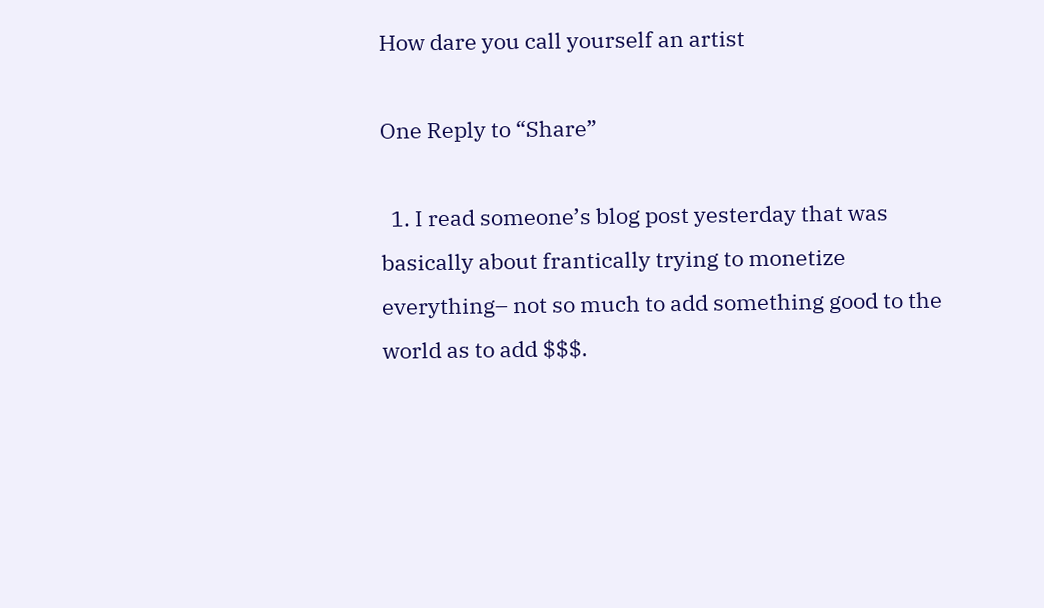How dare you call yourself an artist

One Reply to “Share”

  1. I read someone’s blog post yesterday that was basically about frantically trying to monetize everything– not so much to add something good to the world as to add $$$.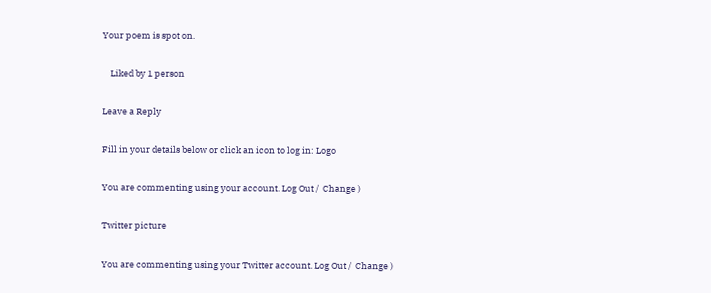Your poem is spot on.

    Liked by 1 person

Leave a Reply

Fill in your details below or click an icon to log in: Logo

You are commenting using your account. Log Out /  Change )

Twitter picture

You are commenting using your Twitter account. Log Out /  Change )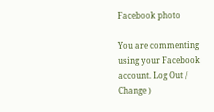Facebook photo

You are commenting using your Facebook account. Log Out /  Change )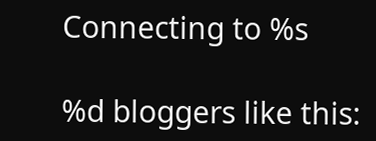Connecting to %s

%d bloggers like this: